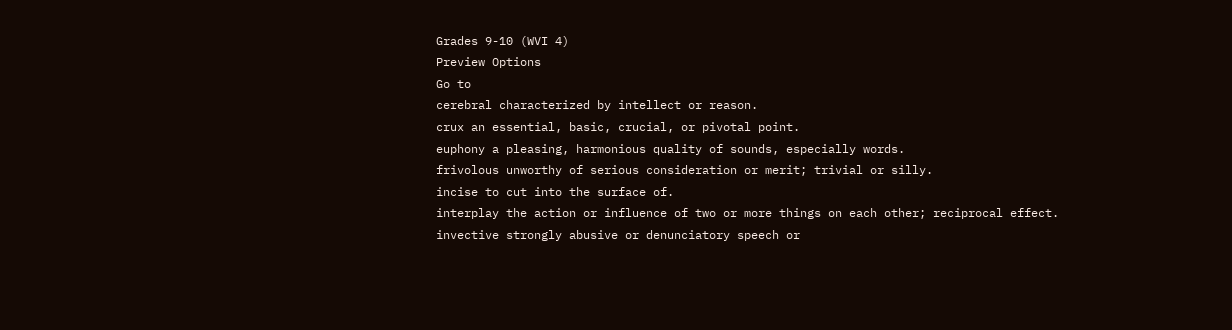Grades 9-10 (WVI 4)
Preview Options
Go to
cerebral characterized by intellect or reason.
crux an essential, basic, crucial, or pivotal point.
euphony a pleasing, harmonious quality of sounds, especially words.
frivolous unworthy of serious consideration or merit; trivial or silly.
incise to cut into the surface of.
interplay the action or influence of two or more things on each other; reciprocal effect.
invective strongly abusive or denunciatory speech or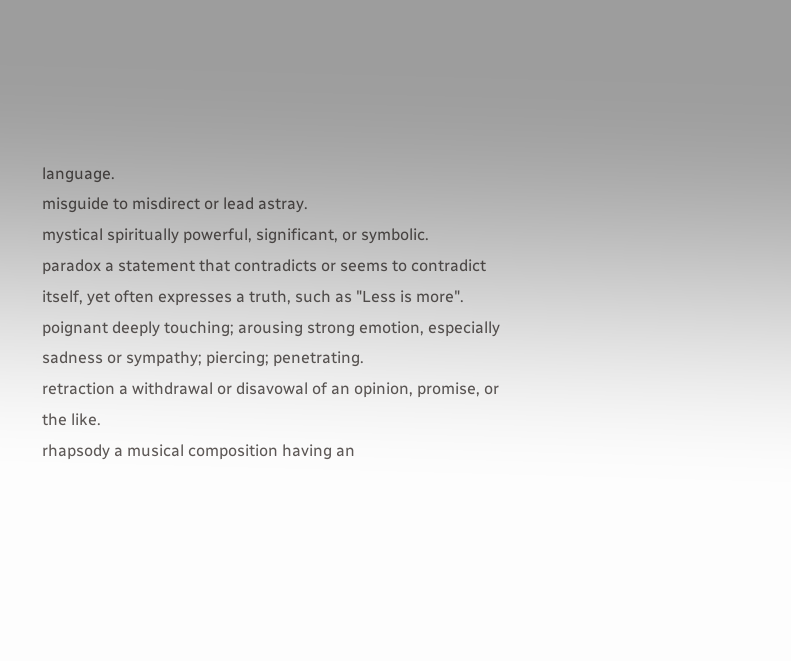language.
misguide to misdirect or lead astray.
mystical spiritually powerful, significant, or symbolic.
paradox a statement that contradicts or seems to contradict itself, yet often expresses a truth, such as "Less is more".
poignant deeply touching; arousing strong emotion, especially sadness or sympathy; piercing; penetrating.
retraction a withdrawal or disavowal of an opinion, promise, or the like.
rhapsody a musical composition having an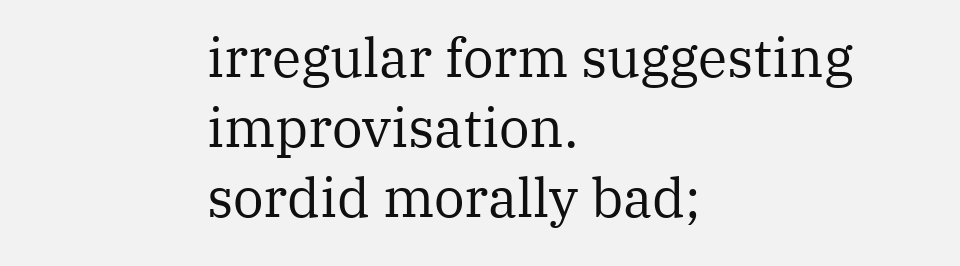irregular form suggesting improvisation.
sordid morally bad;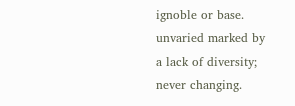ignoble or base.
unvaried marked by a lack of diversity; never changing.